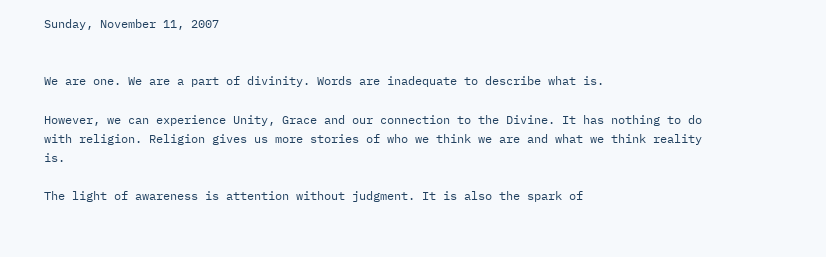Sunday, November 11, 2007


We are one. We are a part of divinity. Words are inadequate to describe what is.

However, we can experience Unity, Grace and our connection to the Divine. It has nothing to do with religion. Religion gives us more stories of who we think we are and what we think reality is.

The light of awareness is attention without judgment. It is also the spark of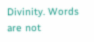Divinity. Words are not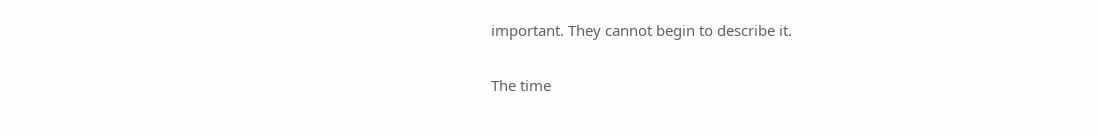important. They cannot begin to describe it.

The time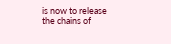is now to release the chains of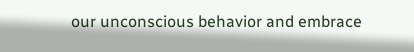our unconscious behavior and embrace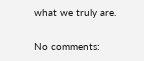what we truly are.

No comments: